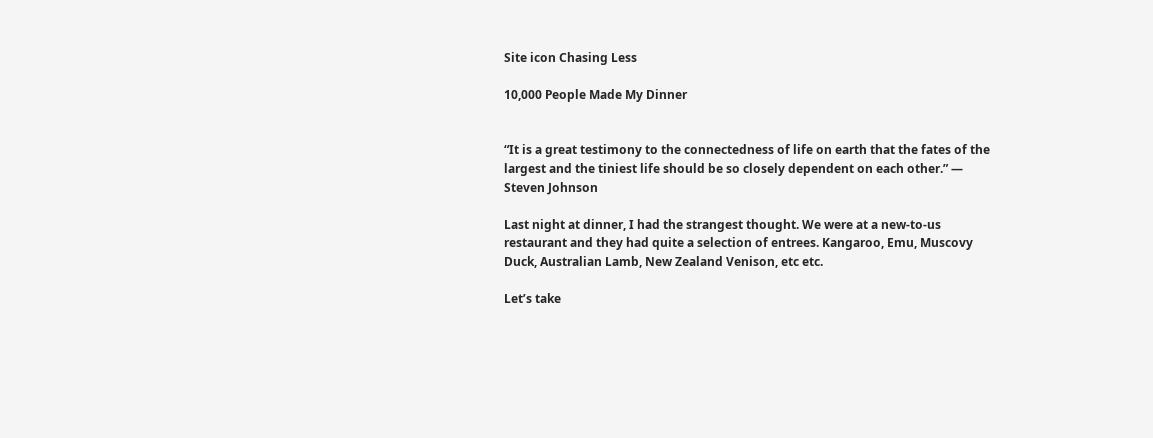Site icon Chasing Less

10,000 People Made My Dinner


“It is a great testimony to the connectedness of life on earth that the fates of the largest and the tiniest life should be so closely dependent on each other.” ― Steven Johnson

Last night at dinner, I had the strangest thought. We were at a new-to-us restaurant and they had quite a selection of entrees. Kangaroo, Emu, Muscovy Duck, Australian Lamb, New Zealand Venison, etc etc.

Let’s take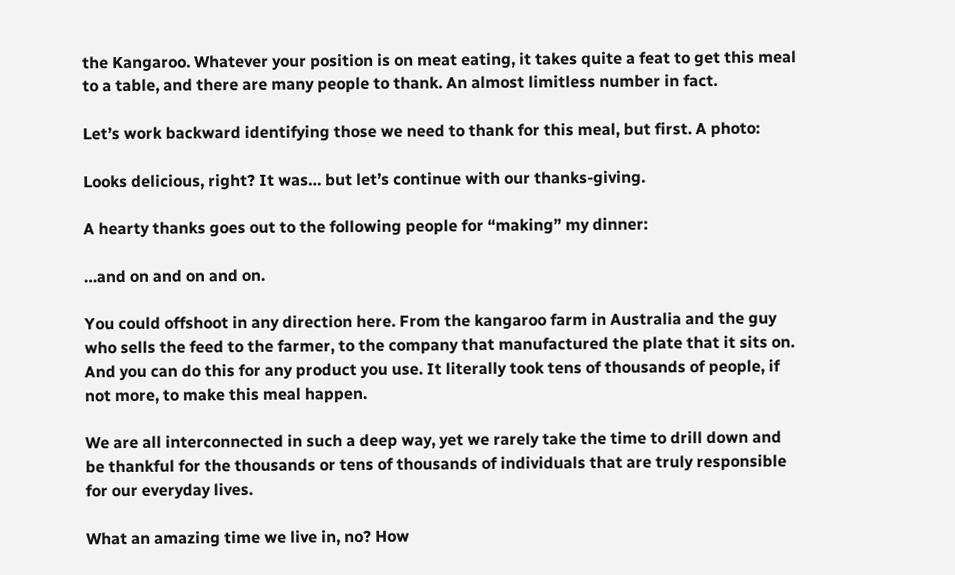the Kangaroo. Whatever your position is on meat eating, it takes quite a feat to get this meal to a table, and there are many people to thank. An almost limitless number in fact.

Let’s work backward identifying those we need to thank for this meal, but first. A photo:

Looks delicious, right? It was… but let’s continue with our thanks-giving.

A hearty thanks goes out to the following people for “making” my dinner:

…and on and on and on.

You could offshoot in any direction here. From the kangaroo farm in Australia and the guy who sells the feed to the farmer, to the company that manufactured the plate that it sits on. And you can do this for any product you use. It literally took tens of thousands of people, if not more, to make this meal happen.

We are all interconnected in such a deep way, yet we rarely take the time to drill down and be thankful for the thousands or tens of thousands of individuals that are truly responsible for our everyday lives.

What an amazing time we live in, no? How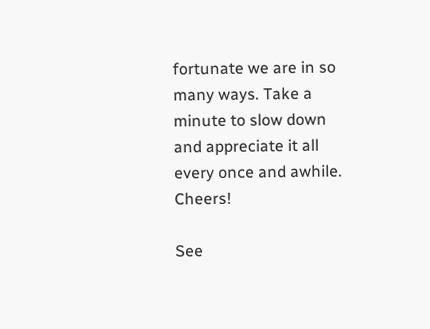fortunate we are in so many ways. Take a minute to slow down and appreciate it all every once and awhile. Cheers!

See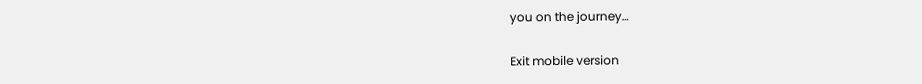you on the journey…

Exit mobile version